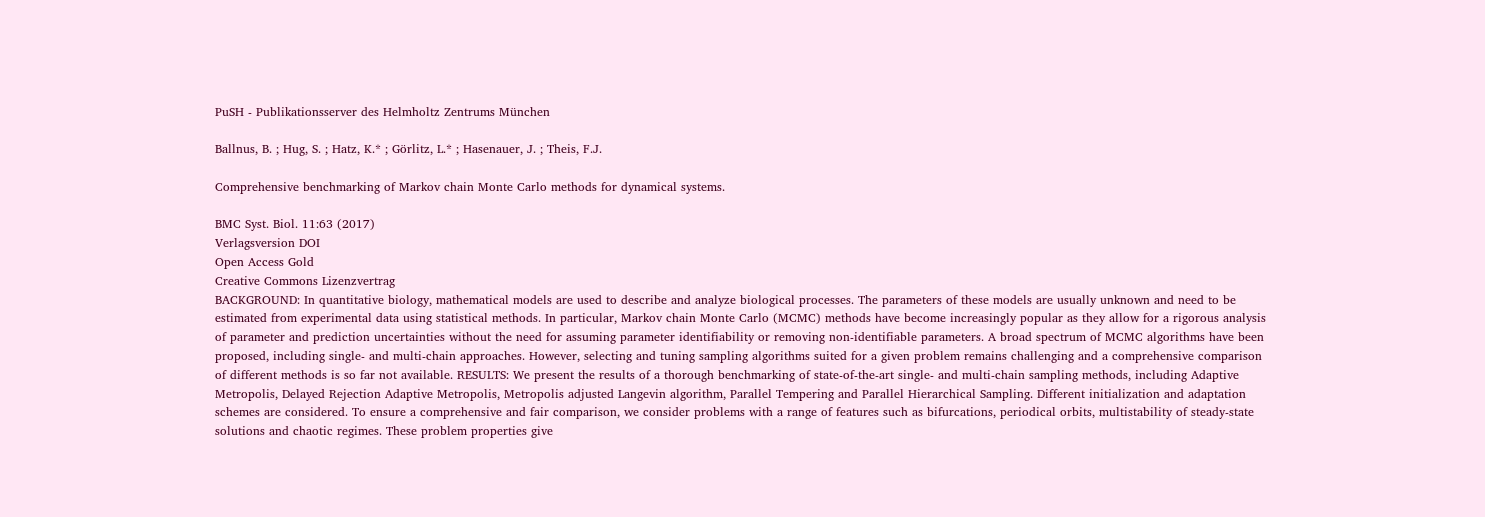PuSH - Publikationsserver des Helmholtz Zentrums München

Ballnus, B. ; Hug, S. ; Hatz, K.* ; Görlitz, L.* ; Hasenauer, J. ; Theis, F.J.

Comprehensive benchmarking of Markov chain Monte Carlo methods for dynamical systems.

BMC Syst. Biol. 11:63 (2017)
Verlagsversion DOI
Open Access Gold
Creative Commons Lizenzvertrag
BACKGROUND: In quantitative biology, mathematical models are used to describe and analyze biological processes. The parameters of these models are usually unknown and need to be estimated from experimental data using statistical methods. In particular, Markov chain Monte Carlo (MCMC) methods have become increasingly popular as they allow for a rigorous analysis of parameter and prediction uncertainties without the need for assuming parameter identifiability or removing non-identifiable parameters. A broad spectrum of MCMC algorithms have been proposed, including single- and multi-chain approaches. However, selecting and tuning sampling algorithms suited for a given problem remains challenging and a comprehensive comparison of different methods is so far not available. RESULTS: We present the results of a thorough benchmarking of state-of-the-art single- and multi-chain sampling methods, including Adaptive Metropolis, Delayed Rejection Adaptive Metropolis, Metropolis adjusted Langevin algorithm, Parallel Tempering and Parallel Hierarchical Sampling. Different initialization and adaptation schemes are considered. To ensure a comprehensive and fair comparison, we consider problems with a range of features such as bifurcations, periodical orbits, multistability of steady-state solutions and chaotic regimes. These problem properties give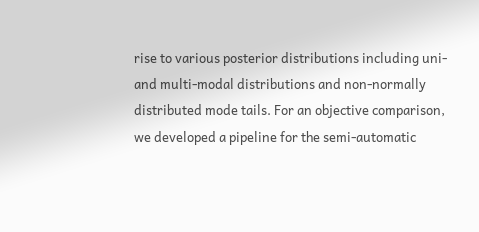rise to various posterior distributions including uni- and multi-modal distributions and non-normally distributed mode tails. For an objective comparison, we developed a pipeline for the semi-automatic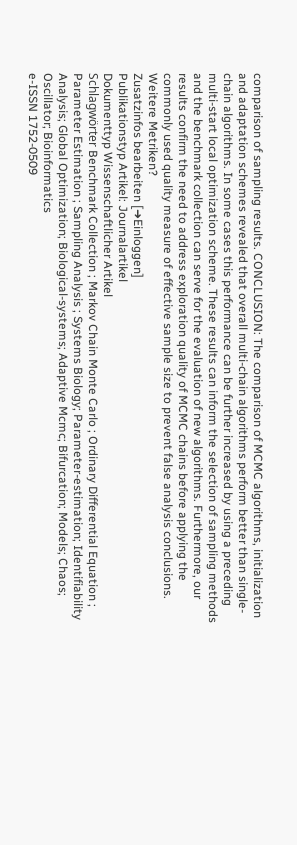comparison of sampling results. CONCLUSION: The comparison of MCMC algorithms, initialization and adaptation schemes revealed that overall multi-chain algorithms perform better than single-chain algorithms. In some cases this performance can be further increased by using a preceding multi-start local optimization scheme. These results can inform the selection of sampling methods and the benchmark collection can serve for the evaluation of new algorithms. Furthermore, our results confirm the need to address exploration quality of MCMC chains before applying the commonly used quality measure of effective sample size to prevent false analysis conclusions.
Weitere Metriken?
Zusatzinfos bearbeiten [➜Einloggen]
Publikationstyp Artikel: Journalartikel
Dokumenttyp Wissenschaftlicher Artikel
Schlagwörter Benchmark Collection ; Markov Chain Monte Carlo ; Ordinary Differential Equation ; Parameter Estimation ; Sampling Analysis ; Systems Biology; Parameter-estimation; Identifiability Analysis; Global Optimization; Biological-systems; Adaptive Mcmc; Bifurcation; Models; Chaos; Oscillator; Bioinformatics
e-ISSN 1752-0509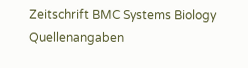Zeitschrift BMC Systems Biology
Quellenangaben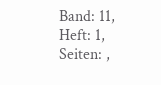Band: 11, Heft: 1, Seiten: ,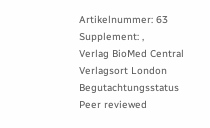Artikelnummer: 63 Supplement: ,
Verlag BioMed Central
Verlagsort London
Begutachtungsstatus Peer reviewed